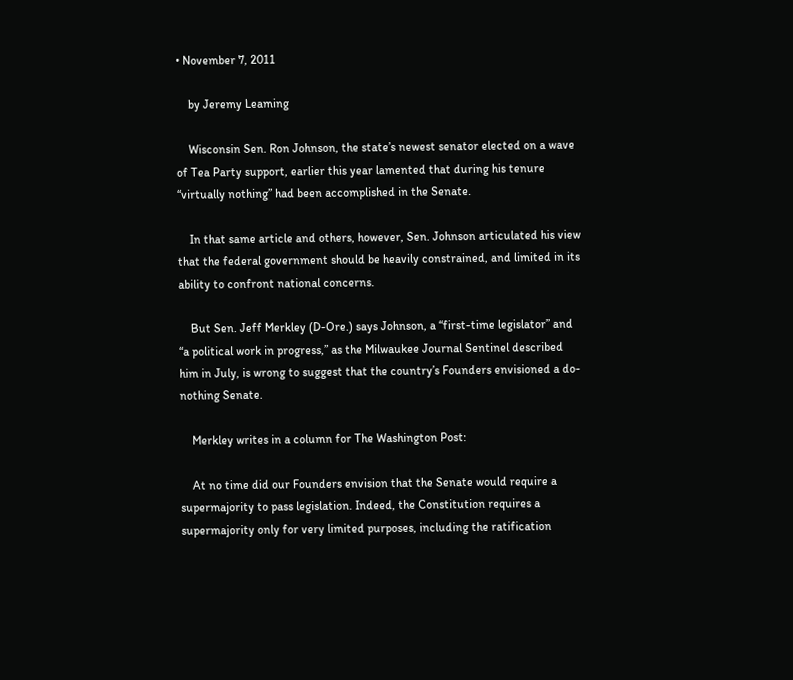• November 7, 2011

    by Jeremy Leaming

    Wisconsin Sen. Ron Johnson, the state’s newest senator elected on a wave of Tea Party support, earlier this year lamented that during his tenure “virtually nothing” had been accomplished in the Senate.

    In that same article and others, however, Sen. Johnson articulated his view that the federal government should be heavily constrained, and limited in its ability to confront national concerns.

    But Sen. Jeff Merkley (D-Ore.) says Johnson, a “first-time legislator” and “a political work in progress,” as the Milwaukee Journal Sentinel described him in July, is wrong to suggest that the country’s Founders envisioned a do-nothing Senate.

    Merkley writes in a column for The Washington Post:

    At no time did our Founders envision that the Senate would require a supermajority to pass legislation. Indeed, the Constitution requires a supermajority only for very limited purposes, including the ratification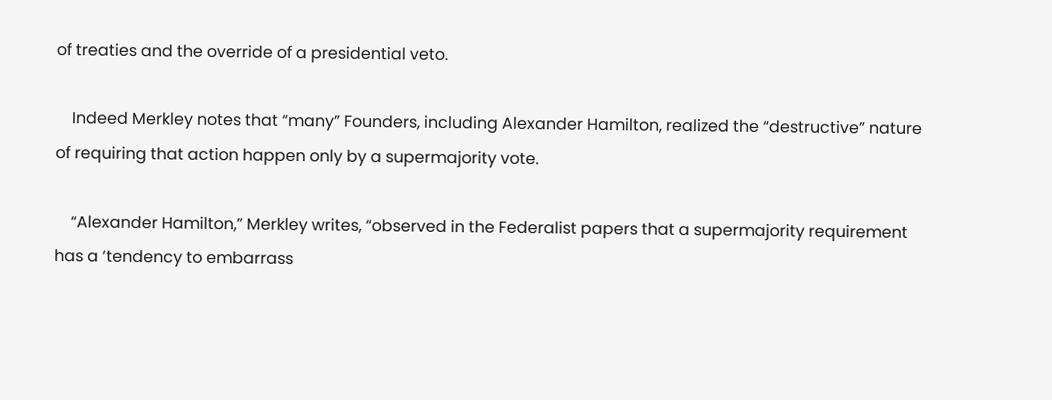of treaties and the override of a presidential veto.

    Indeed Merkley notes that “many” Founders, including Alexander Hamilton, realized the “destructive” nature of requiring that action happen only by a supermajority vote.

    “Alexander Hamilton,” Merkley writes, “observed in the Federalist papers that a supermajority requirement has a ‘tendency to embarrass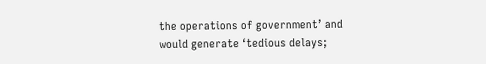the operations of government’ and would generate ‘tedious delays;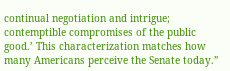continual negotiation and intrigue; contemptible compromises of the public good.’ This characterization matches how many Americans perceive the Senate today.”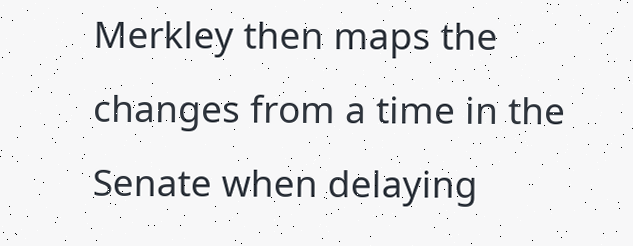Merkley then maps the changes from a time in the Senate when delaying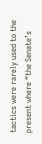tactics were rarely used to the present where “the Senate’s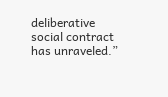deliberative social contract has unraveled.”